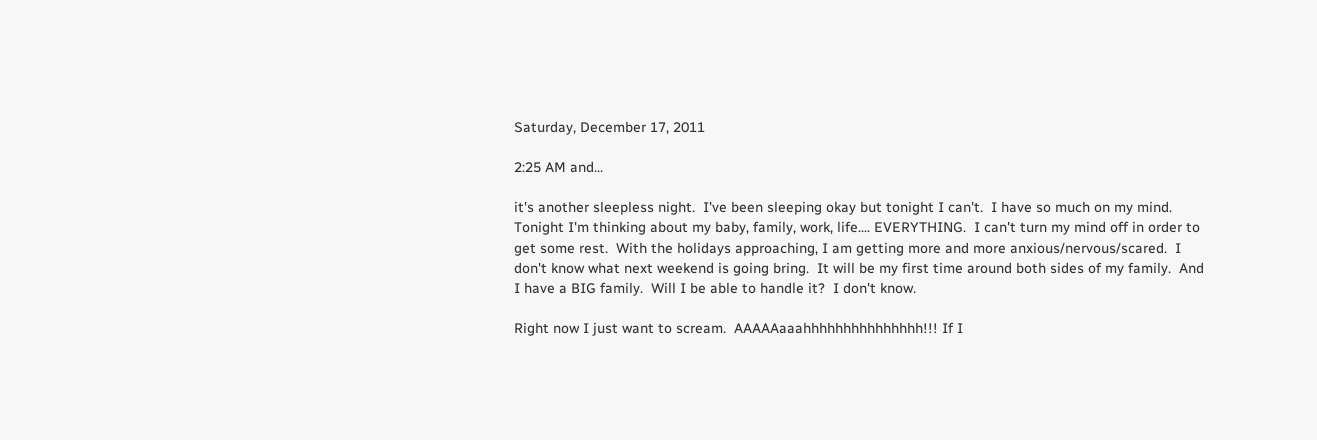Saturday, December 17, 2011

2:25 AM and...

it's another sleepless night.  I've been sleeping okay but tonight I can't.  I have so much on my mind.  Tonight I'm thinking about my baby, family, work, life.... EVERYTHING.  I can't turn my mind off in order to get some rest.  With the holidays approaching, I am getting more and more anxious/nervous/scared.  I don't know what next weekend is going bring.  It will be my first time around both sides of my family.  And I have a BIG family.  Will I be able to handle it?  I don't know.

Right now I just want to scream.  AAAAAaaahhhhhhhhhhhhhhh!!! If I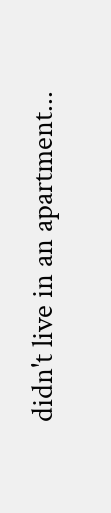didn't live in an apartment...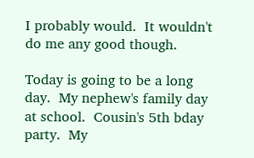I probably would.  It wouldn't do me any good though.

Today is going to be a long day.  My nephew's family day at school.  Cousin's 5th bday party.  My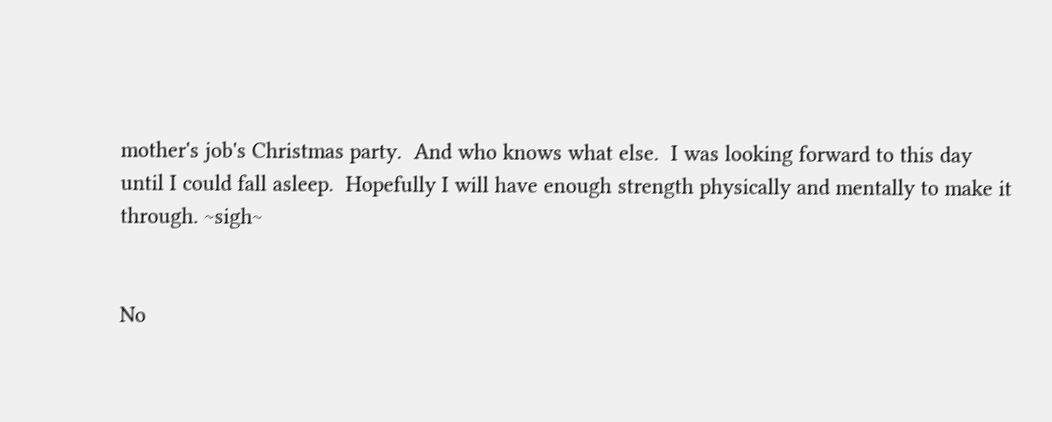mother's job's Christmas party.  And who knows what else.  I was looking forward to this day until I could fall asleep.  Hopefully I will have enough strength physically and mentally to make it through. ~sigh~


No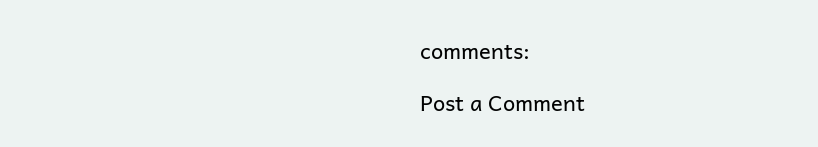comments:

Post a Comment